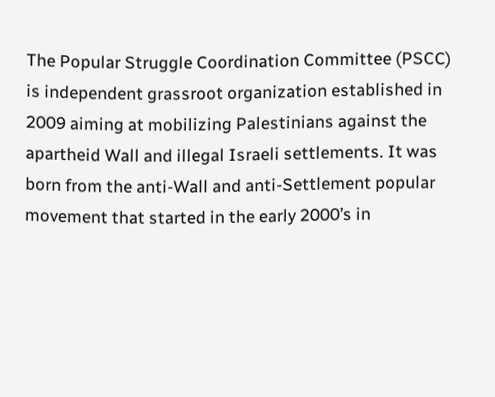The Popular Struggle Coordination Committee (PSCC) is independent grassroot organization established in 2009 aiming at mobilizing Palestinians against the apartheid Wall and illegal Israeli settlements. It was born from the anti-Wall and anti-Settlement popular movement that started in the early 2000’s in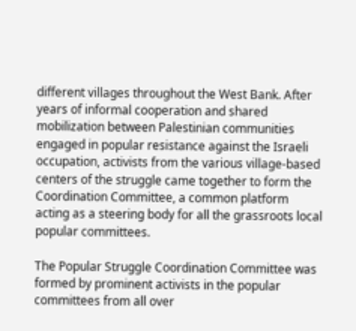different villages throughout the West Bank. After years of informal cooperation and shared mobilization between Palestinian communities engaged in popular resistance against the Israeli occupation, activists from the various village-based centers of the struggle came together to form the Coordination Committee, a common platform acting as a steering body for all the grassroots local popular committees.

The Popular Struggle Coordination Committee was formed by prominent activists in the popular committees from all over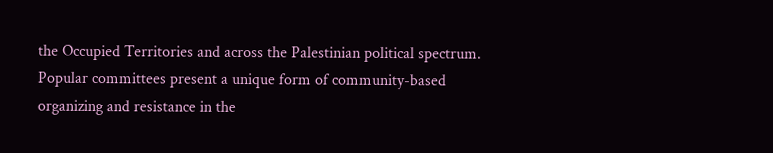the Occupied Territories and across the Palestinian political spectrum. Popular committees present a unique form of community-based organizing and resistance in the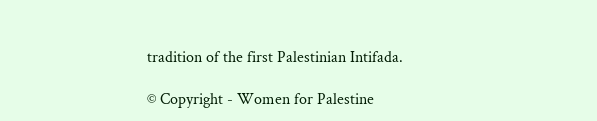tradition of the first Palestinian Intifada.

© Copyright - Women for Palestine